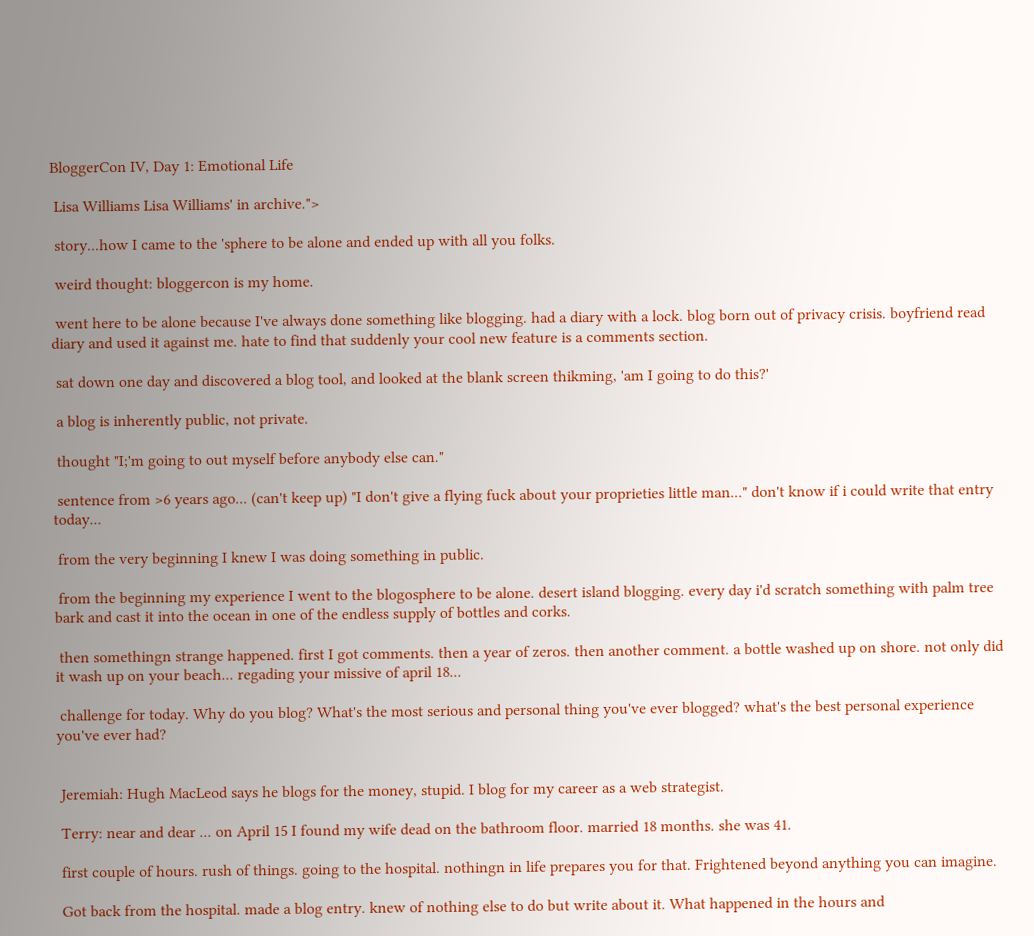BloggerCon IV, Day 1: Emotional Life

 Lisa Williams Lisa Williams' in archive.">

 story...how I came to the 'sphere to be alone and ended up with all you folks.

 weird thought: bloggercon is my home.

 went here to be alone because I've always done something like blogging. had a diary with a lock. blog born out of privacy crisis. boyfriend read diary and used it against me. hate to find that suddenly your cool new feature is a comments section.

 sat down one day and discovered a blog tool, and looked at the blank screen thikming, 'am I going to do this?'

 a blog is inherently public, not private.

 thought "I;'m going to out myself before anybody else can."

 sentence from >6 years ago... (can't keep up) "I don't give a flying fuck about your proprieties little man..." don't know if i could write that entry today...

 from the very beginning I knew I was doing something in public.

 from the beginning my experience I went to the blogosphere to be alone. desert island blogging. every day i'd scratch something with palm tree bark and cast it into the ocean in one of the endless supply of bottles and corks.

 then somethingn strange happened. first I got comments. then a year of zeros. then another comment. a bottle washed up on shore. not only did it wash up on your beach... regading your missive of april 18...

 challenge for today. Why do you blog? What's the most serious and personal thing you've ever blogged? what's the best personal experience you've ever had?


 Jeremiah: Hugh MacLeod says he blogs for the money, stupid. I blog for my career as a web strategist.

 Terry: near and dear ... on April 15 I found my wife dead on the bathroom floor. married 18 months. she was 41.

 first couple of hours. rush of things. going to the hospital. nothingn in life prepares you for that. Frightened beyond anything you can imagine.

 Got back from the hospital. made a blog entry. knew of nothing else to do but write about it. What happened in the hours and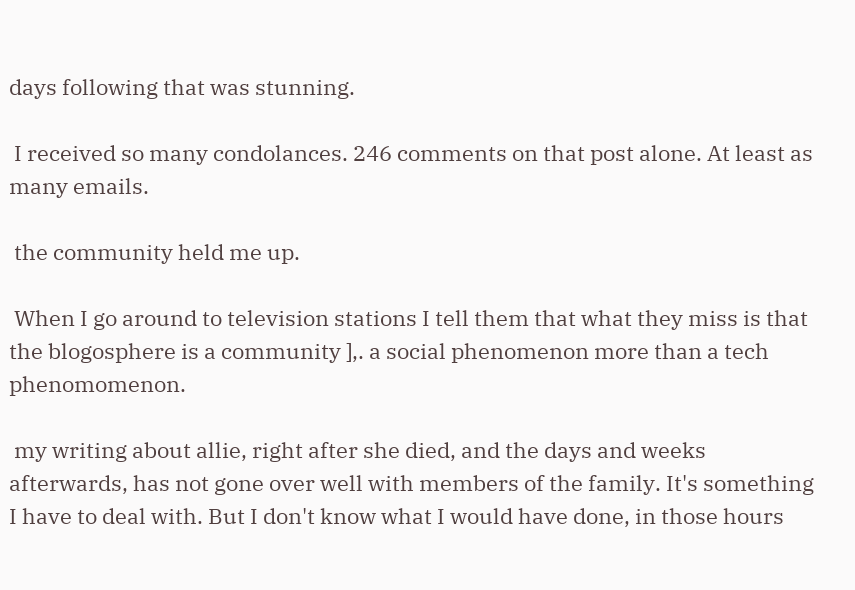days following that was stunning.

 I received so many condolances. 246 comments on that post alone. At least as many emails.

 the community held me up.

 When I go around to television stations I tell them that what they miss is that the blogosphere is a community ],. a social phenomenon more than a tech phenomomenon.

 my writing about allie, right after she died, and the days and weeks afterwards, has not gone over well with members of the family. It's something I have to deal with. But I don't know what I would have done, in those hours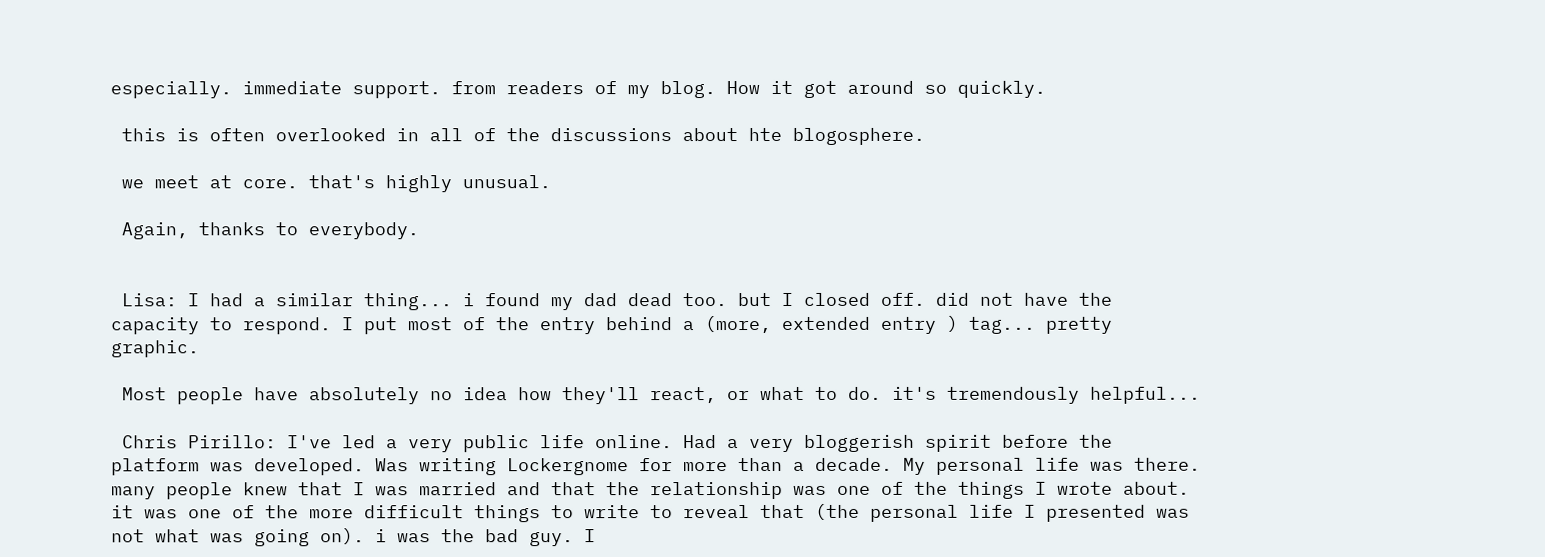especially. immediate support. from readers of my blog. How it got around so quickly.

 this is often overlooked in all of the discussions about hte blogosphere.

 we meet at core. that's highly unusual.

 Again, thanks to everybody.


 Lisa: I had a similar thing... i found my dad dead too. but I closed off. did not have the capacity to respond. I put most of the entry behind a (more, extended entry ) tag... pretty graphic.

 Most people have absolutely no idea how they'll react, or what to do. it's tremendously helpful...

 Chris Pirillo: I've led a very public life online. Had a very bloggerish spirit before the platform was developed. Was writing Lockergnome for more than a decade. My personal life was there. many people knew that I was married and that the relationship was one of the things I wrote about. it was one of the more difficult things to write to reveal that (the personal life I presented was not what was going on). i was the bad guy. I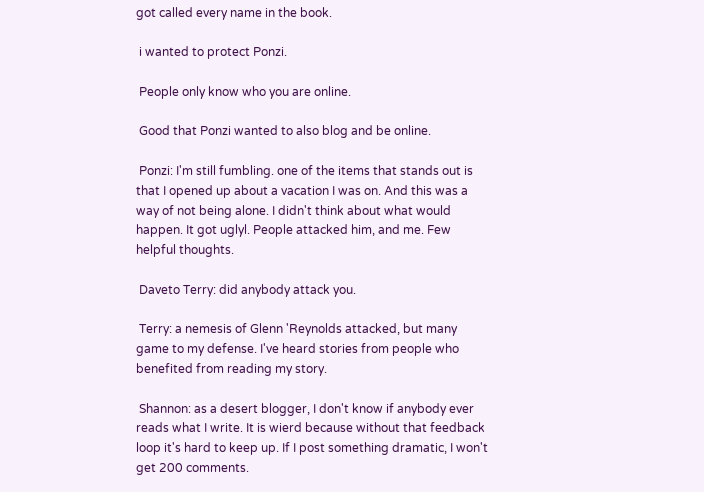got called every name in the book.

 i wanted to protect Ponzi.

 People only know who you are online.

 Good that Ponzi wanted to also blog and be online.

 Ponzi: I'm still fumbling. one of the items that stands out is that I opened up about a vacation I was on. And this was a way of not being alone. I didn't think about what would happen. It got uglyl. People attacked him, and me. Few helpful thoughts.

 Daveto Terry: did anybody attack you.

 Terry: a nemesis of Glenn 'Reynolds attacked, but many game to my defense. I've heard stories from people who benefited from reading my story.

 Shannon: as a desert blogger, I don't know if anybody ever reads what I write. It is wierd because without that feedback loop it's hard to keep up. If I post something dramatic, I won't get 200 comments.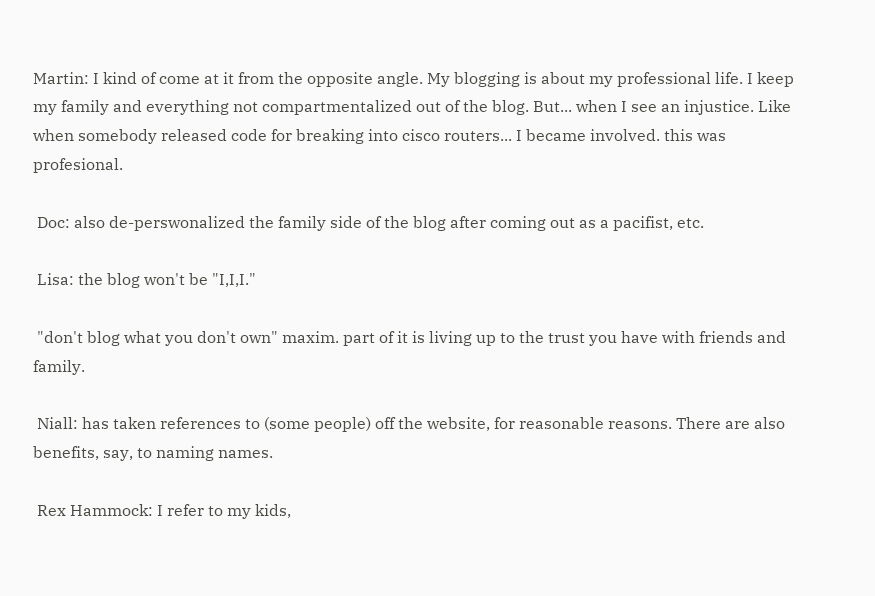Martin: I kind of come at it from the opposite angle. My blogging is about my professional life. I keep my family and everything not compartmentalized out of the blog. But... when I see an injustice. Like when somebody released code for breaking into cisco routers... I became involved. this was profesional.

 Doc: also de-perswonalized the family side of the blog after coming out as a pacifist, etc.

 Lisa: the blog won't be "I,I,I."

 "don't blog what you don't own" maxim. part of it is living up to the trust you have with friends and family.

 Niall: has taken references to (some people) off the website, for reasonable reasons. There are also benefits, say, to naming names.

 Rex Hammock: I refer to my kids,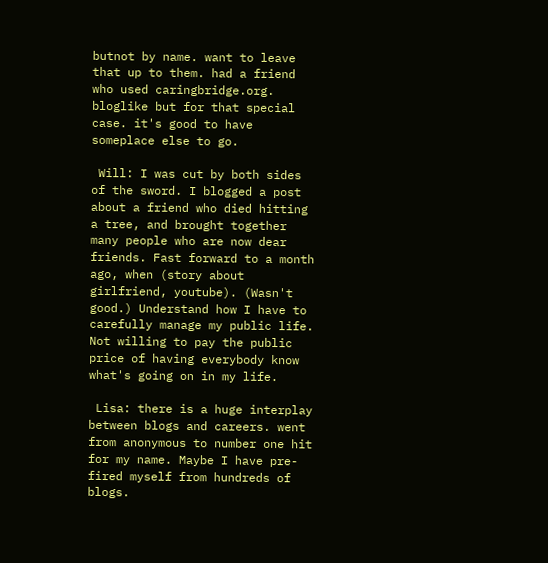butnot by name. want to leave that up to them. had a friend who used caringbridge.org. bloglike but for that special case. it's good to have someplace else to go.

 Will: I was cut by both sides of the sword. I blogged a post about a friend who died hitting a tree, and brought together many people who are now dear friends. Fast forward to a month ago, when (story about girlfriend, youtube). (Wasn't good.) Understand how I have to carefully manage my public life. Not willing to pay the public price of having everybody know what's going on in my life.

 Lisa: there is a huge interplay between blogs and careers. went from anonymous to number one hit for my name. Maybe I have pre-fired myself from hundreds of blogs.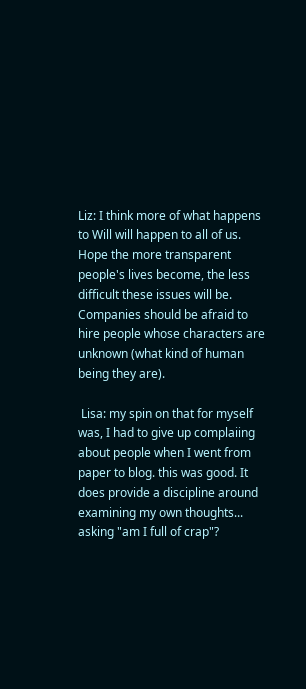Liz: I think more of what happens to Will will happen to all of us. Hope the more transparent people's lives become, the less difficult these issues will be. Companies should be afraid to hire people whose characters are unknown (what kind of human being they are).

 Lisa: my spin on that for myself was, I had to give up complaiing about people when I went from paper to blog. this was good. It does provide a discipline around examining my own thoughts... asking "am I full of crap"?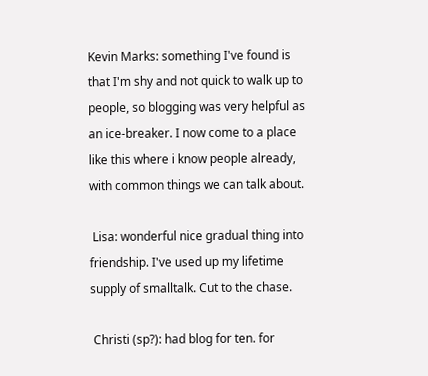Kevin Marks: something I've found is that I'm shy and not quick to walk up to people, so blogging was very helpful as an ice-breaker. I now come to a place like this where i know people already, with common things we can talk about.

 Lisa: wonderful nice gradual thing into friendship. I've used up my lifetime supply of smalltalk. Cut to the chase.

 Christi (sp?): had blog for ten. for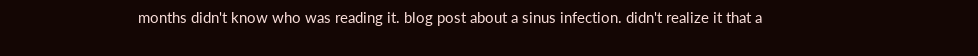months didn't know who was reading it. blog post about a sinus infection. didn't realize it that a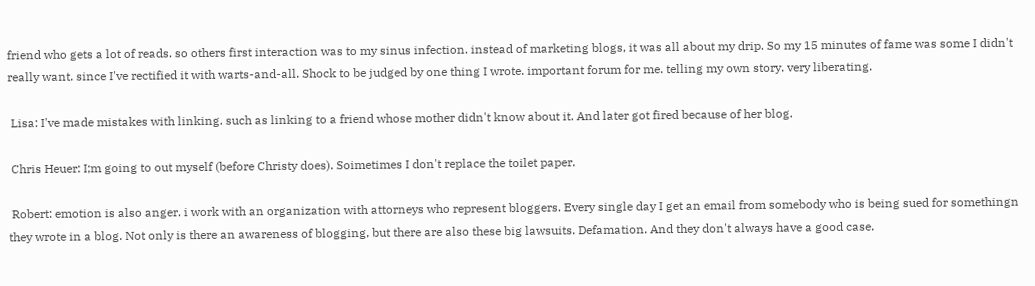friend who gets a lot of reads. so others first interaction was to my sinus infection. instead of marketing blogs, it was all about my drip. So my 15 minutes of fame was some I didn't really want. since I've rectified it with warts-and-all. Shock to be judged by one thing I wrote. important forum for me. telling my own story. very liberating.

 Lisa: I've made mistakes with linking. such as linking to a friend whose mother didn't know about it. And later got fired because of her blog.

 Chris Heuer: I;m going to out myself (before Christy does). Soimetimes I don't replace the toilet paper.

 Robert: emotion is also anger. i work with an organization with attorneys who represent bloggers. Every single day I get an email from somebody who is being sued for somethingn they wrote in a blog. Not only is there an awareness of blogging, but there are also these big lawsuits. Defamation. And they don't always have a good case.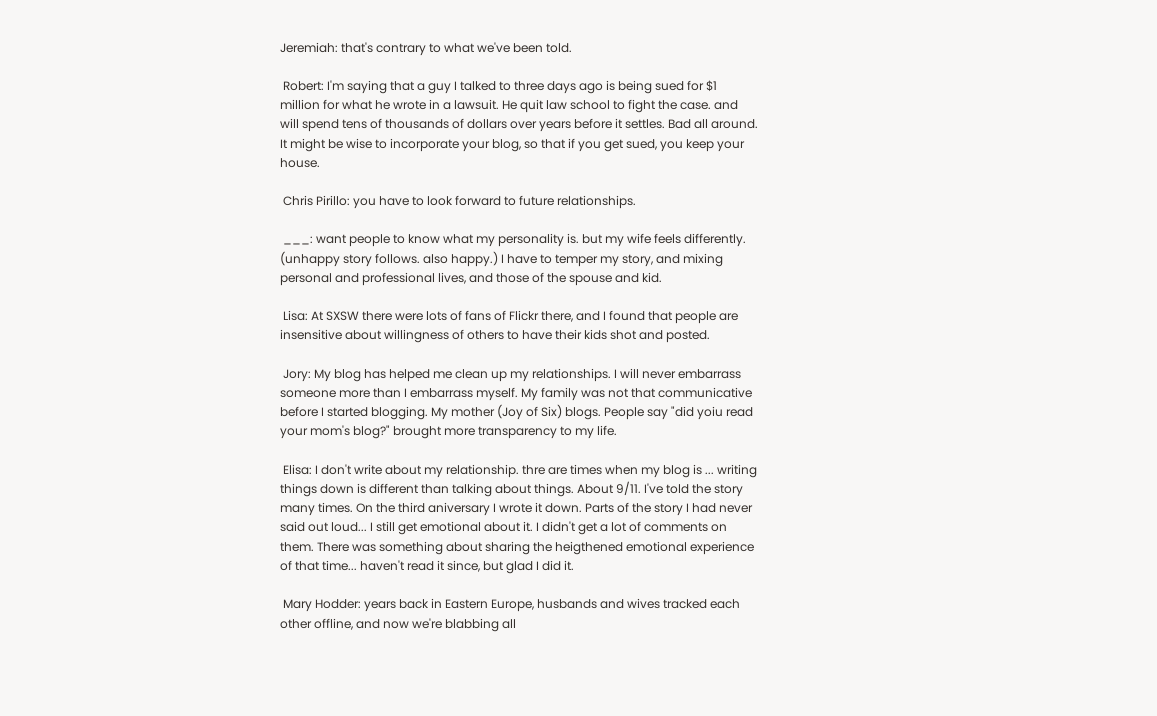Jeremiah: that's contrary to what we've been told.

 Robert: I'm saying that a guy I talked to three days ago is being sued for $1 million for what he wrote in a lawsuit. He quit law school to fight the case. and will spend tens of thousands of dollars over years before it settles. Bad all around. It might be wise to incorporate your blog, so that if you get sued, you keep your house.

 Chris Pirillo: you have to look forward to future relationships.

 ___: want people to know what my personality is. but my wife feels differently. (unhappy story follows. also happy.) I have to temper my story, and mixing personal and professional lives, and those of the spouse and kid.

 Lisa: At SXSW there were lots of fans of Flickr there, and I found that people are insensitive about willingness of others to have their kids shot and posted.

 Jory: My blog has helped me clean up my relationships. I will never embarrass someone more than I embarrass myself. My family was not that communicative before I started blogging. My mother (Joy of Six) blogs. People say "did yoiu read your mom's blog?" brought more transparency to my life.

 Elisa: I don't write about my relationship. thre are times when my blog is ... writing things down is different than talking about things. About 9/11. I've told the story many times. On the third aniversary I wrote it down. Parts of the story I had never said out loud... I still get emotional about it. I didn't get a lot of comments on them. There was something about sharing the heigthened emotional experience of that time... haven't read it since, but glad I did it.

 Mary Hodder: years back in Eastern Europe, husbands and wives tracked each other offline, and now we're blabbing all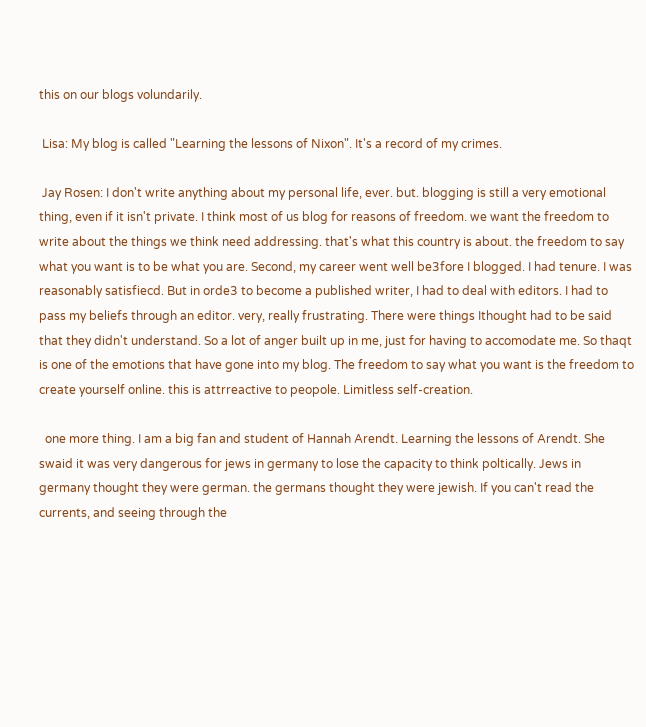this on our blogs volundarily.

 Lisa: My blog is called "Learning the lessons of Nixon". It's a record of my crimes.

 Jay Rosen: I don't write anything about my personal life, ever. but. blogging is still a very emotional thing, even if it isn't private. I think most of us blog for reasons of freedom. we want the freedom to write about the things we think need addressing. that's what this country is about. the freedom to say what you want is to be what you are. Second, my career went well be3fore I blogged. I had tenure. I was reasonably satisfiecd. But in orde3 to become a published writer, I had to deal with editors. I had to pass my beliefs through an editor. very, really frustrating. There were things Ithought had to be said that they didn't understand. So a lot of anger built up in me, just for having to accomodate me. So thaqt is one of the emotions that have gone into my blog. The freedom to say what you want is the freedom to create yourself online. this is attrreactive to peopole. Limitless self-creation.

  one more thing. I am a big fan and student of Hannah Arendt. Learning the lessons of Arendt. She swaid it was very dangerous for jews in germany to lose the capacity to think poltically. Jews in germany thought they were german. the germans thought they were jewish. If you can't read the currents, and seeing through the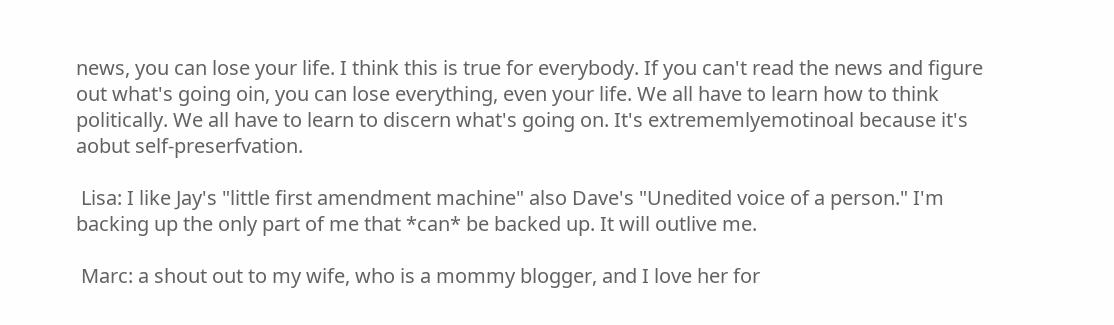news, you can lose your life. I think this is true for everybody. If you can't read the news and figure out what's going oin, you can lose everything, even your life. We all have to learn how to think politically. We all have to learn to discern what's going on. It's extrememlyemotinoal because it's aobut self-preserfvation.

 Lisa: I like Jay's "little first amendment machine" also Dave's "Unedited voice of a person." I'm backing up the only part of me that *can* be backed up. It will outlive me.

 Marc: a shout out to my wife, who is a mommy blogger, and I love her for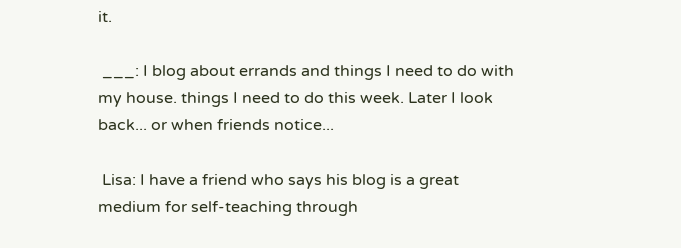it.

 ___: I blog about errands and things I need to do with my house. things I need to do this week. Later I look back... or when friends notice...

 Lisa: I have a friend who says his blog is a great medium for self-teaching through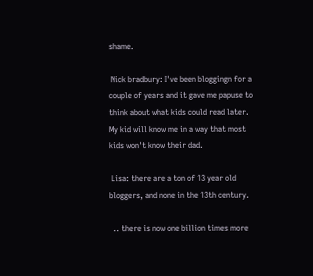shame.

 Nick bradbury: I've been bloggingn for a couple of years and it gave me papuse to think about what kids could read later. My kid will know me in a way that most kids won't know their dad.

 Lisa: there are a ton of 13 year old bloggers, and none in the 13th century.

  .. there is now one billion times more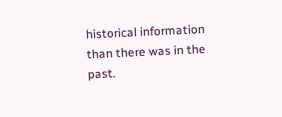historical information than there was in the past.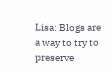Lisa: Blogs are a way to try to preserve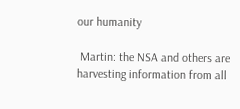our humanity

 Martin: the NSA and others are harvesting information from all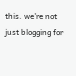this. we're not just blogging for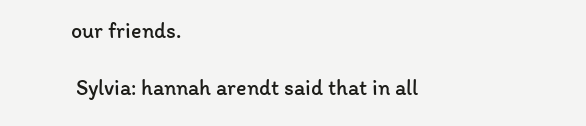our friends.

 Sylvia: hannah arendt said that in all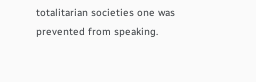totalitarian societies one was prevented from speaking.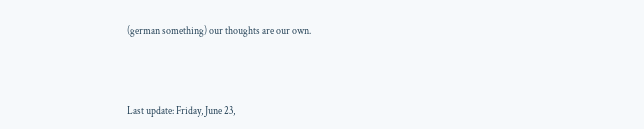(german something) our thoughts are our own.



Last update: Friday, June 23,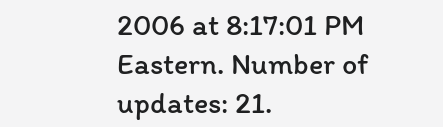2006 at 8:17:01 PM Eastern. Number of updates: 21.